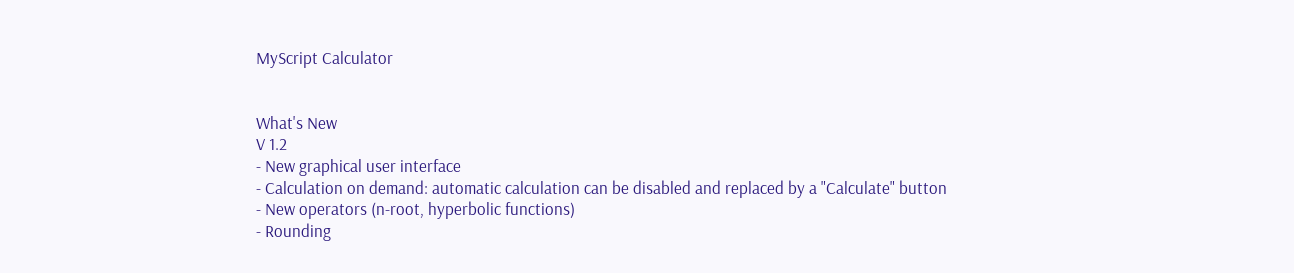MyScript Calculator


What's New
V 1.2
- New graphical user interface
- Calculation on demand: automatic calculation can be disabled and replaced by a "Calculate" button
- New operators (n-root, hyperbolic functions)
- Rounding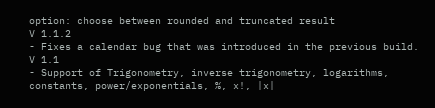option: choose between rounded and truncated result
V 1.1.2
- Fixes a calendar bug that was introduced in the previous build.
V 1.1
- Support of Trigonometry, inverse trigonometry, logarithms, constants, power/exponentials, %, x!, |x|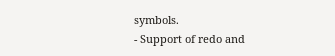symbols.
- Support of redo and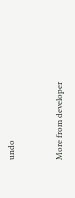undo


More from developer